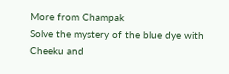More from Champak
Solve the mystery of the blue dye with Cheeku and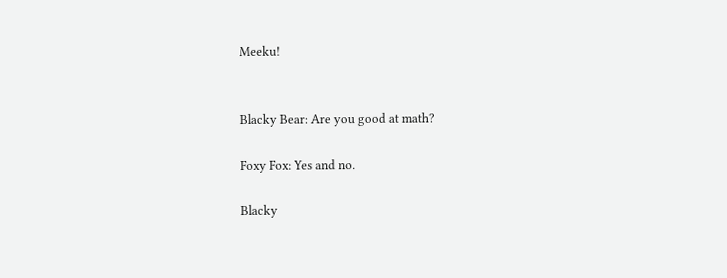Meeku!


Blacky Bear: Are you good at math?

Foxy Fox: Yes and no.

Blacky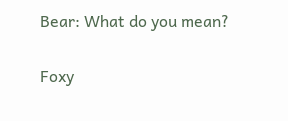Bear: What do you mean?

Foxy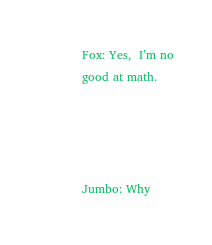Fox: Yes,  I’m no good at math.




Jumbo: Why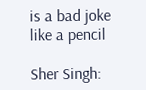is a bad joke like a pencil

Sher Singh: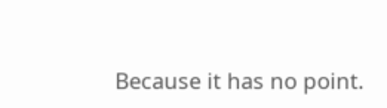Because it has no point.